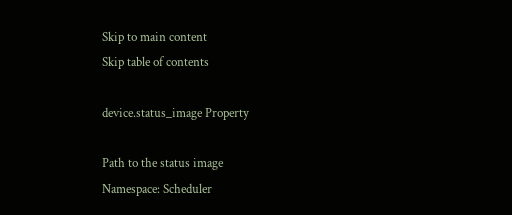Skip to main content
Skip table of contents

device.status_image Property

Path to the status image
Namespace: Scheduler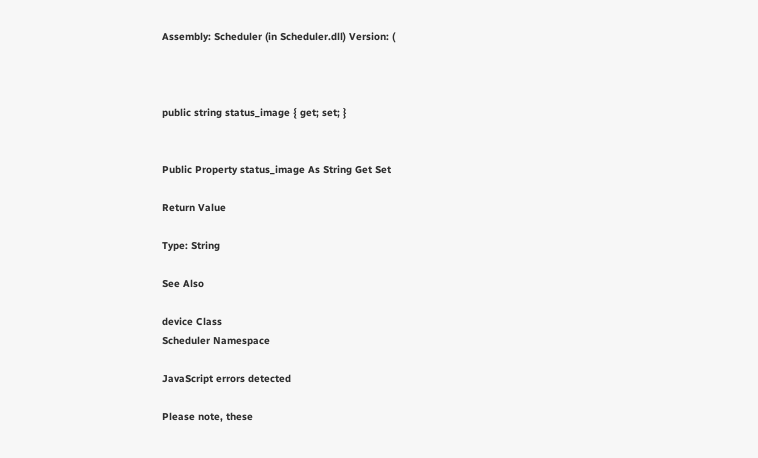Assembly: Scheduler (in Scheduler.dll) Version: (



public string status_image { get; set; }


Public Property status_image As String Get Set

Return Value

Type: String

See Also

device Class
Scheduler Namespace

JavaScript errors detected

Please note, these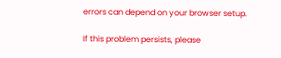errors can depend on your browser setup.

If this problem persists, please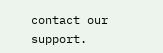contact our support.